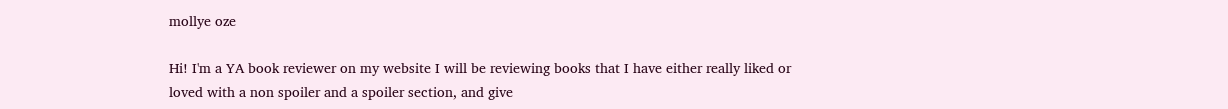mollye oze

Hi! I'm a YA book reviewer on my website I will be reviewing books that I have either really liked or loved with a non spoiler and a spoiler section, and give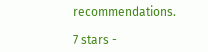recommendations.

7 stars -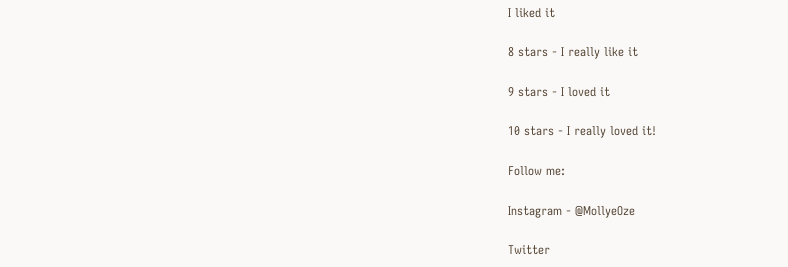I liked it

8 stars - I really like it

9 stars - I loved it

10 stars - I really loved it!

Follow me:

Instagram - @MollyeOze

Twitter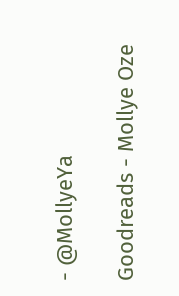- @MollyeYa

Goodreads - Mollye Oze